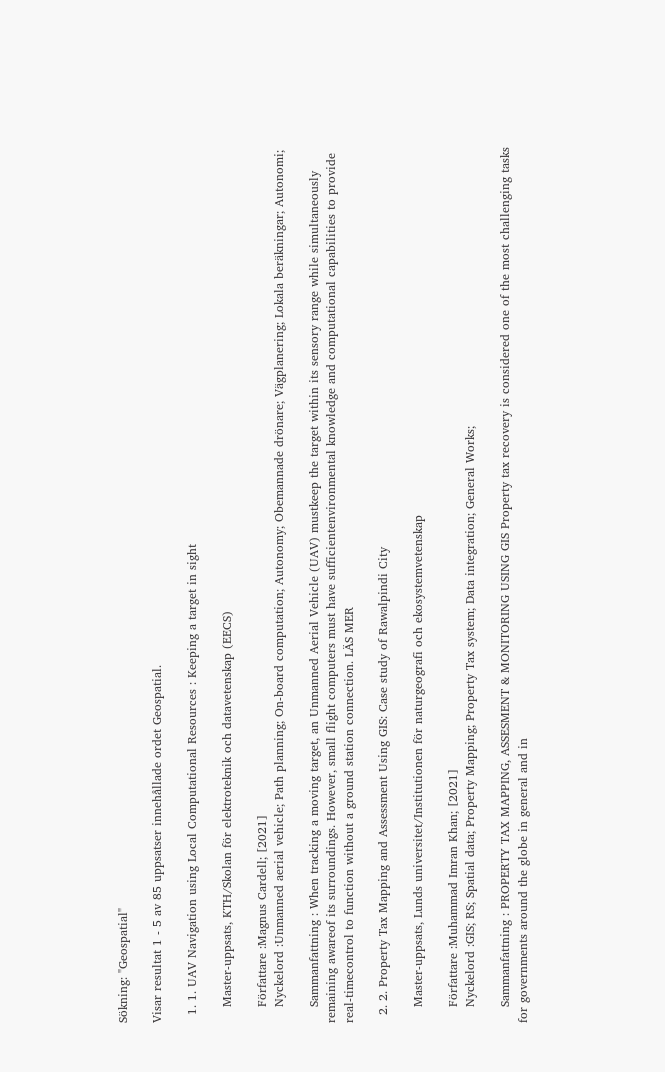Sökning: "Geospatial"

Visar resultat 1 - 5 av 85 uppsatser innehållade ordet Geospatial.

  1. 1. UAV Navigation using Local Computational Resources : Keeping a target in sight

    Master-uppsats, KTH/Skolan för elektroteknik och datavetenskap (EECS)

    Författare :Magnus Cardell; [2021]
    Nyckelord :Unmanned aerial vehicle; Path planning; On-board computation; Autonomy; Obemannade drönare; Vägplanering; Lokala beräkningar; Autonomi;

    Sammanfattning : When tracking a moving target, an Unmanned Aerial Vehicle (UAV) mustkeep the target within its sensory range while simultaneously remaining awareof its surroundings. However, small flight computers must have sufficientenvironmental knowledge and computational capabilities to provide real-timecontrol to function without a ground station connection. LÄS MER

  2. 2. Property Tax Mapping and Assessment Using GIS: Case study of Rawalpindi City

    Master-uppsats, Lunds universitet/Institutionen för naturgeografi och ekosystemvetenskap

    Författare :Muhammad Imran Khan; [2021]
    Nyckelord :GIS; RS; Spatial data; Property Mapping; Property Tax system; Data integration; General Works;

    Sammanfattning : PROPERTY TAX MAPPING, ASSESMENT & MONITORING USING GIS Property tax recovery is considered one of the most challenging tasks for governments around the globe in general and in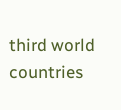third world countries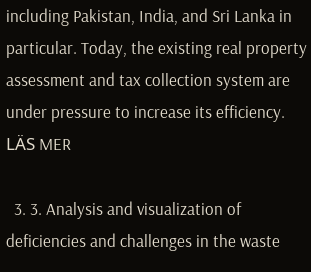including Pakistan, India, and Sri Lanka in particular. Today, the existing real property assessment and tax collection system are under pressure to increase its efficiency. LÄS MER

  3. 3. Analysis and visualization of deficiencies and challenges in the waste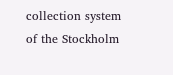collection system of the Stockholm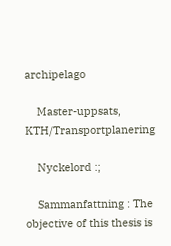archipelago

    Master-uppsats, KTH/Transportplanering

    Nyckelord :;

    Sammanfattning : The objective of this thesis is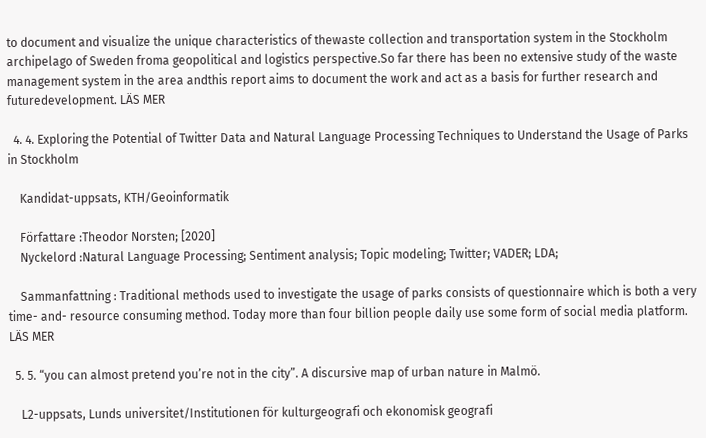to document and visualize the unique characteristics of thewaste collection and transportation system in the Stockholm archipelago of Sweden froma geopolitical and logistics perspective.So far there has been no extensive study of the waste management system in the area andthis report aims to document the work and act as a basis for further research and futuredevelopment. LÄS MER

  4. 4. Exploring the Potential of Twitter Data and Natural Language Processing Techniques to Understand the Usage of Parks in Stockholm

    Kandidat-uppsats, KTH/Geoinformatik

    Författare :Theodor Norsten; [2020]
    Nyckelord :Natural Language Processing; Sentiment analysis; Topic modeling; Twitter; VADER; LDA;

    Sammanfattning : Traditional methods used to investigate the usage of parks consists of questionnaire which is both a very time- and- resource consuming method. Today more than four billion people daily use some form of social media platform. LÄS MER

  5. 5. “you can almost pretend you’re not in the city”. A discursive map of urban nature in Malmö.

    L2-uppsats, Lunds universitet/Institutionen för kulturgeografi och ekonomisk geografi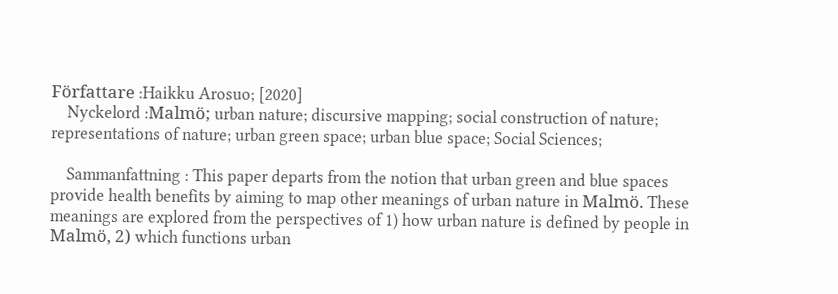Författare :Haikku Arosuo; [2020]
    Nyckelord :Malmö; urban nature; discursive mapping; social construction of nature; representations of nature; urban green space; urban blue space; Social Sciences;

    Sammanfattning : This paper departs from the notion that urban green and blue spaces provide health benefits by aiming to map other meanings of urban nature in Malmö. These meanings are explored from the perspectives of 1) how urban nature is defined by people in Malmö, 2) which functions urban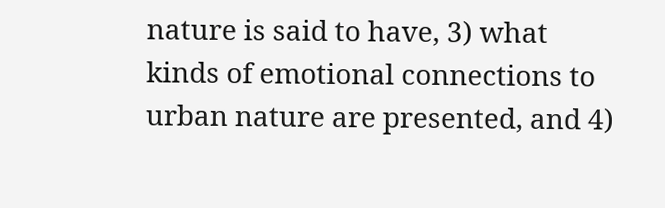nature is said to have, 3) what kinds of emotional connections to urban nature are presented, and 4)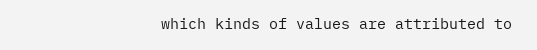which kinds of values are attributed to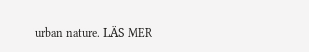urban nature. LÄS MER